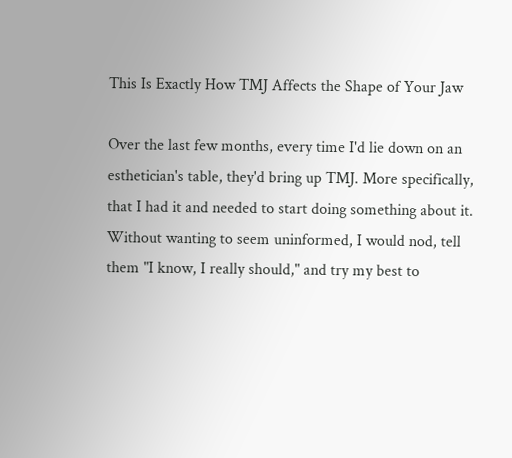This Is Exactly How TMJ Affects the Shape of Your Jaw

Over the last few months, every time I'd lie down on an esthetician's table, they'd bring up TMJ. More specifically, that I had it and needed to start doing something about it. Without wanting to seem uninformed, I would nod, tell them "I know, I really should," and try my best to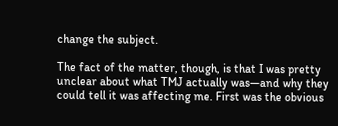change the subject.

The fact of the matter, though, is that I was pretty unclear about what TMJ actually was—and why they could tell it was affecting me. First was the obvious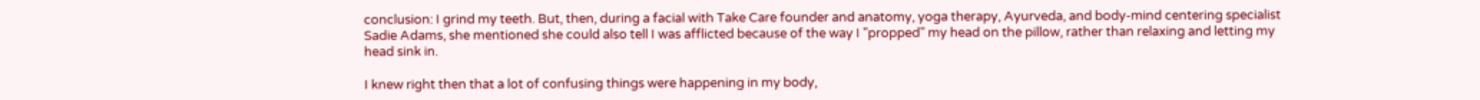conclusion: I grind my teeth. But, then, during a facial with Take Care founder and anatomy, yoga therapy, Ayurveda, and body-mind centering specialist Sadie Adams, she mentioned she could also tell I was afflicted because of the way I "propped" my head on the pillow, rather than relaxing and letting my head sink in.

I knew right then that a lot of confusing things were happening in my body,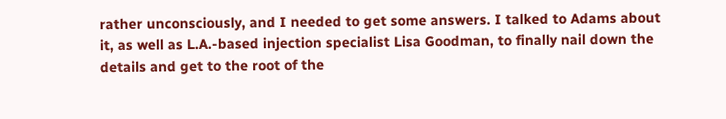rather unconsciously, and I needed to get some answers. I talked to Adams about it, as well as L.A.-based injection specialist Lisa Goodman, to finally nail down the details and get to the root of the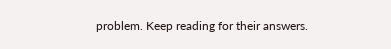problem. Keep reading for their answers.